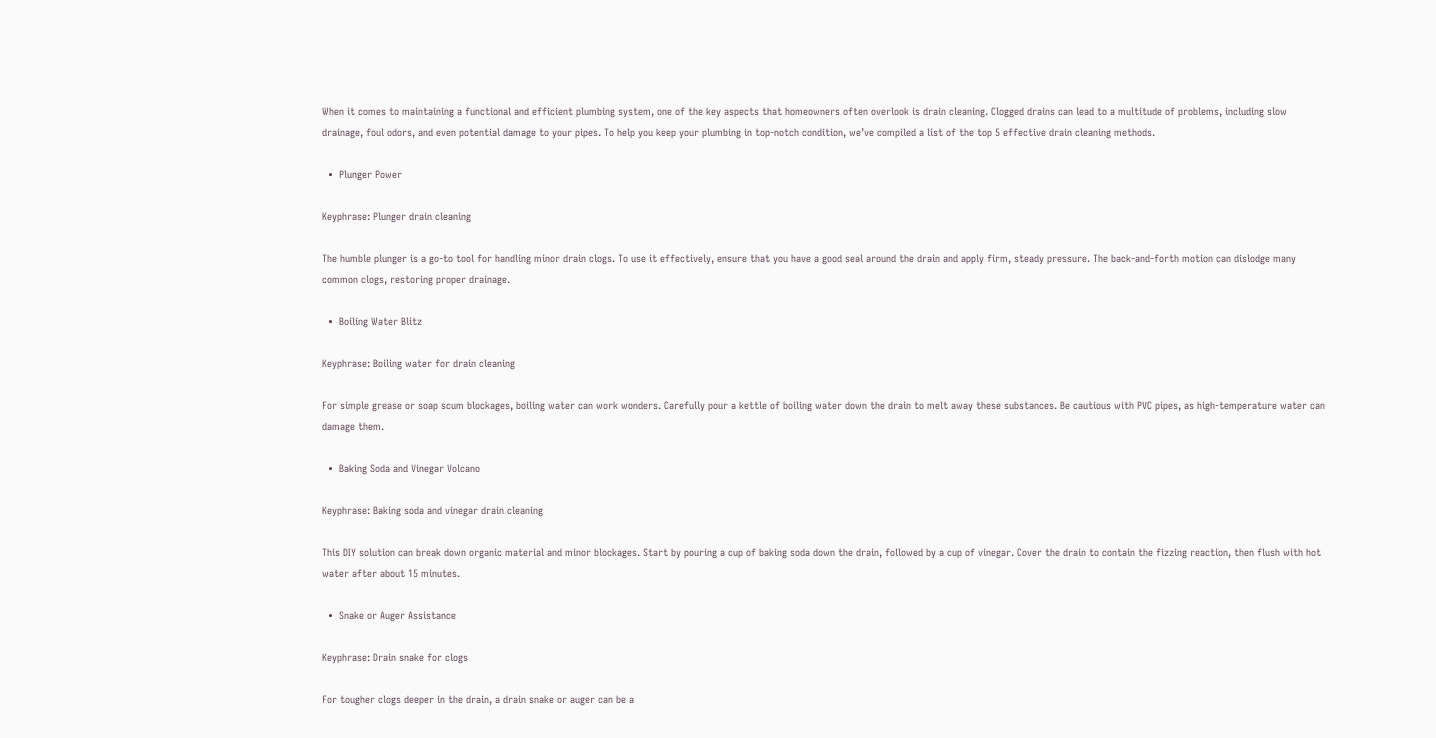When it comes to maintaining a functional and efficient plumbing system, one of the key aspects that homeowners often overlook is drain cleaning. Clogged drains can lead to a multitude of problems, including slow drainage, foul odors, and even potential damage to your pipes. To help you keep your plumbing in top-notch condition, we’ve compiled a list of the top 5 effective drain cleaning methods.

  •  Plunger Power

Keyphrase: Plunger drain cleaning

The humble plunger is a go-to tool for handling minor drain clogs. To use it effectively, ensure that you have a good seal around the drain and apply firm, steady pressure. The back-and-forth motion can dislodge many common clogs, restoring proper drainage.

  •  Boiling Water Blitz

Keyphrase: Boiling water for drain cleaning

For simple grease or soap scum blockages, boiling water can work wonders. Carefully pour a kettle of boiling water down the drain to melt away these substances. Be cautious with PVC pipes, as high-temperature water can damage them.

  •  Baking Soda and Vinegar Volcano

Keyphrase: Baking soda and vinegar drain cleaning

This DIY solution can break down organic material and minor blockages. Start by pouring a cup of baking soda down the drain, followed by a cup of vinegar. Cover the drain to contain the fizzing reaction, then flush with hot water after about 15 minutes.

  •  Snake or Auger Assistance

Keyphrase: Drain snake for clogs

For tougher clogs deeper in the drain, a drain snake or auger can be a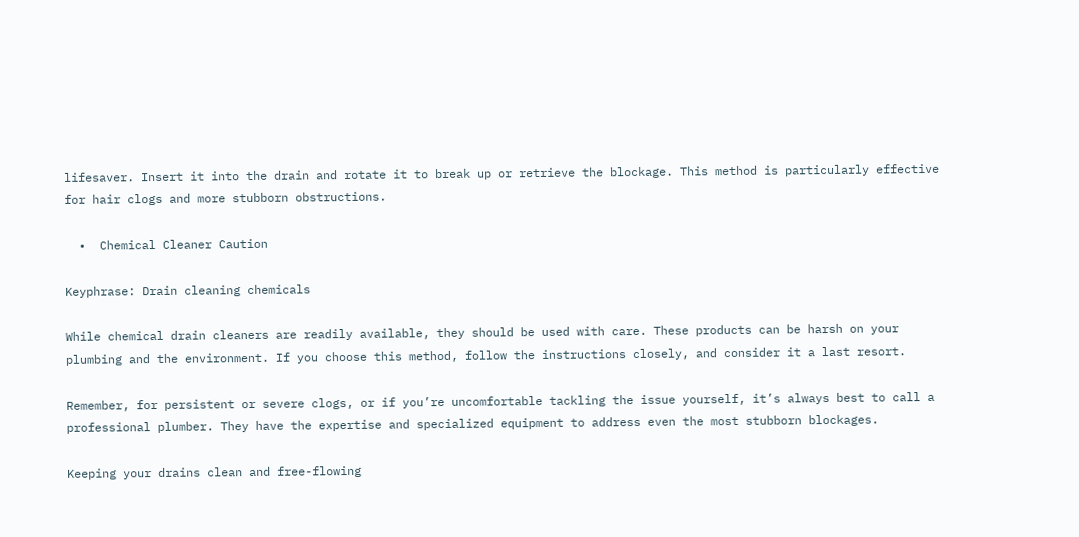lifesaver. Insert it into the drain and rotate it to break up or retrieve the blockage. This method is particularly effective for hair clogs and more stubborn obstructions.

  •  Chemical Cleaner Caution

Keyphrase: Drain cleaning chemicals

While chemical drain cleaners are readily available, they should be used with care. These products can be harsh on your plumbing and the environment. If you choose this method, follow the instructions closely, and consider it a last resort.

Remember, for persistent or severe clogs, or if you’re uncomfortable tackling the issue yourself, it’s always best to call a professional plumber. They have the expertise and specialized equipment to address even the most stubborn blockages.

Keeping your drains clean and free-flowing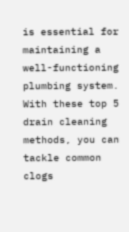is essential for maintaining a well-functioning plumbing system. With these top 5 drain cleaning methods, you can tackle common clogs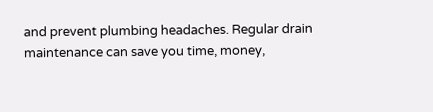and prevent plumbing headaches. Regular drain maintenance can save you time, money,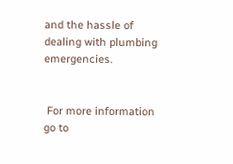and the hassle of dealing with plumbing emergencies.


 For more information go to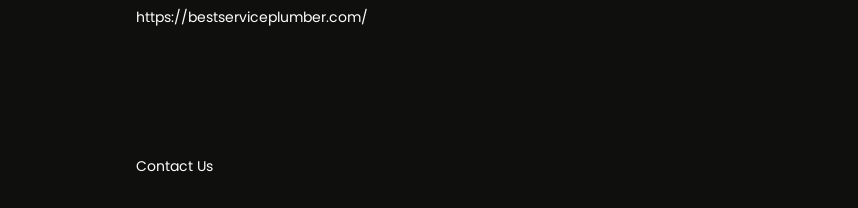https://bestserviceplumber.com/




Contact Us